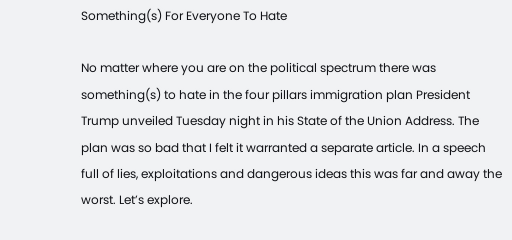Something(s) For Everyone To Hate

No matter where you are on the political spectrum there was something(s) to hate in the four pillars immigration plan President Trump unveiled Tuesday night in his State of the Union Address. The plan was so bad that I felt it warranted a separate article. In a speech full of lies, exploitations and dangerous ideas this was far and away the worst. Let’s explore.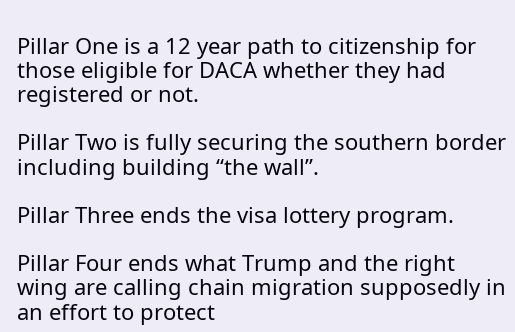Pillar One is a 12 year path to citizenship for those eligible for DACA whether they had registered or not.

Pillar Two is fully securing the southern border including building “the wall”.

Pillar Three ends the visa lottery program.

Pillar Four ends what Trump and the right wing are calling chain migration supposedly in an effort to protect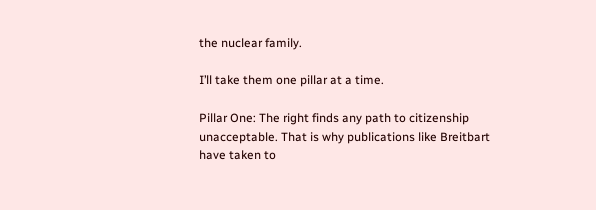the nuclear family.

I’ll take them one pillar at a time.

Pillar One: The right finds any path to citizenship unacceptable. That is why publications like Breitbart have taken to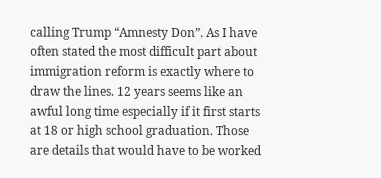calling Trump “Amnesty Don”. As I have often stated the most difficult part about immigration reform is exactly where to draw the lines. 12 years seems like an awful long time especially if it first starts at 18 or high school graduation. Those are details that would have to be worked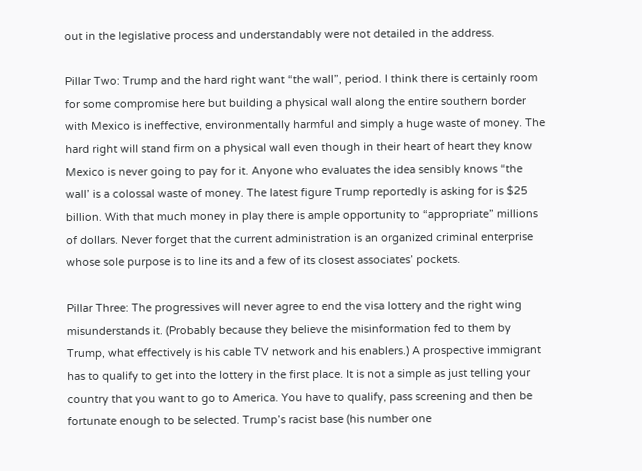out in the legislative process and understandably were not detailed in the address.

Pillar Two: Trump and the hard right want “the wall”, period. I think there is certainly room for some compromise here but building a physical wall along the entire southern border with Mexico is ineffective, environmentally harmful and simply a huge waste of money. The hard right will stand firm on a physical wall even though in their heart of heart they know Mexico is never going to pay for it. Anyone who evaluates the idea sensibly knows “the wall’ is a colossal waste of money. The latest figure Trump reportedly is asking for is $25 billion. With that much money in play there is ample opportunity to “appropriate” millions of dollars. Never forget that the current administration is an organized criminal enterprise whose sole purpose is to line its and a few of its closest associates’ pockets.

Pillar Three: The progressives will never agree to end the visa lottery and the right wing misunderstands it. (Probably because they believe the misinformation fed to them by Trump, what effectively is his cable TV network and his enablers.) A prospective immigrant has to qualify to get into the lottery in the first place. It is not a simple as just telling your country that you want to go to America. You have to qualify, pass screening and then be fortunate enough to be selected. Trump’s racist base (his number one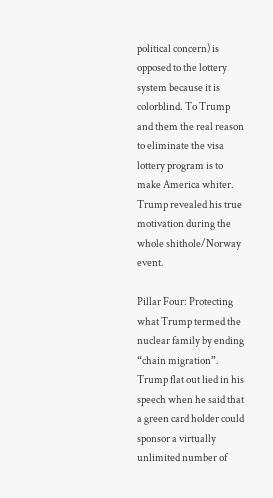political concern) is opposed to the lottery system because it is colorblind. To Trump and them the real reason to eliminate the visa lottery program is to make America whiter. Trump revealed his true motivation during the whole shithole/Norway event.

Pillar Four: Protecting what Trump termed the nuclear family by ending “chain migration”. Trump flat out lied in his speech when he said that a green card holder could sponsor a virtually unlimited number of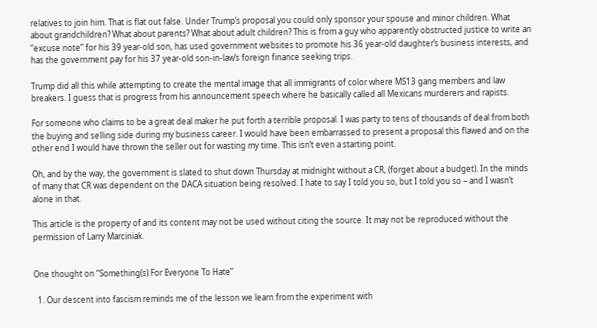relatives to join him. That is flat out false. Under Trump’s proposal you could only sponsor your spouse and minor children. What about grandchildren? What about parents? What about adult children? This is from a guy who apparently obstructed justice to write an “excuse note” for his 39 year-old son, has used government websites to promote his 36 year-old daughter’s business interests, and has the government pay for his 37 year-old son-in-law’s foreign finance seeking trips.

Trump did all this while attempting to create the mental image that all immigrants of color where MS13 gang members and law breakers. I guess that is progress from his announcement speech where he basically called all Mexicans murderers and rapists.

For someone who claims to be a great deal maker he put forth a terrible proposal. I was party to tens of thousands of deal from both the buying and selling side during my business career. I would have been embarrassed to present a proposal this flawed and on the other end I would have thrown the seller out for wasting my time. This isn’t even a starting point.

Oh, and by the way, the government is slated to shut down Thursday at midnight without a CR, (forget about a budget). In the minds of many that CR was dependent on the DACA situation being resolved. I hate to say I told you so, but I told you so – and I wasn’t alone in that.

This article is the property of and its content may not be used without citing the source. It may not be reproduced without the permission of Larry Marciniak.


One thought on “Something(s) For Everyone To Hate”

  1. Our descent into fascism reminds me of the lesson we learn from the experiment with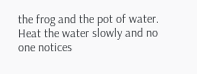the frog and the pot of water. Heat the water slowly and no one notices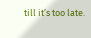till it’s too late.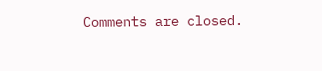Comments are closed.